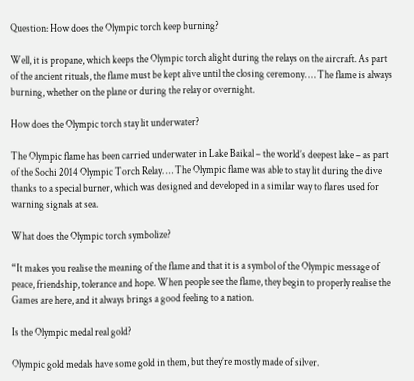Question: How does the Olympic torch keep burning?

Well, it is propane, which keeps the Olympic torch alight during the relays on the aircraft. As part of the ancient rituals, the flame must be kept alive until the closing ceremony. … The flame is always burning, whether on the plane or during the relay or overnight.

How does the Olympic torch stay lit underwater?

The Olympic flame has been carried underwater in Lake Baikal – the world’s deepest lake – as part of the Sochi 2014 Olympic Torch Relay. … The Olympic flame was able to stay lit during the dive thanks to a special burner, which was designed and developed in a similar way to flares used for warning signals at sea.

What does the Olympic torch symbolize?

“It makes you realise the meaning of the flame and that it is a symbol of the Olympic message of peace, friendship, tolerance and hope. When people see the flame, they begin to properly realise the Games are here, and it always brings a good feeling to a nation.

Is the Olympic medal real gold?

Olympic gold medals have some gold in them, but they’re mostly made of silver.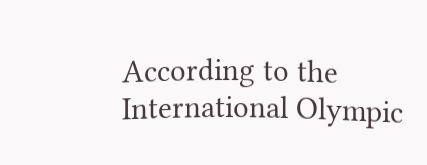According to the International Olympic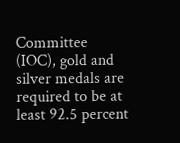Committee (IOC), gold and silver medals are required to be at least 92.5 percent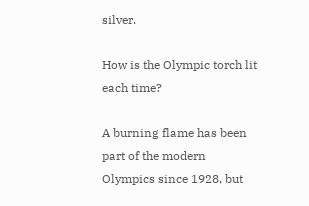silver.

How is the Olympic torch lit each time?

A burning flame has been part of the modern Olympics since 1928, but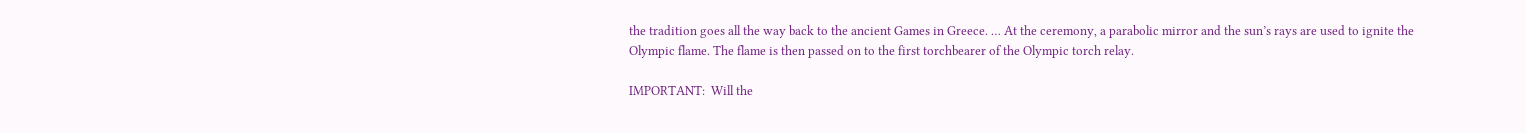the tradition goes all the way back to the ancient Games in Greece. … At the ceremony, a parabolic mirror and the sun’s rays are used to ignite the Olympic flame. The flame is then passed on to the first torchbearer of the Olympic torch relay.

IMPORTANT:  Will the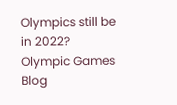Olympics still be in 2022?
Olympic Games Blog